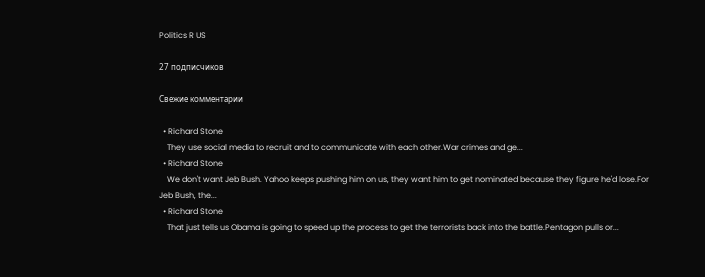Politics R US

27 подписчиков

Свежие комментарии

  • Richard Stone
    They use social media to recruit and to communicate with each other.War crimes and ge...
  • Richard Stone
    We don't want Jeb Bush. Yahoo keeps pushing him on us, they want him to get nominated because they figure he'd lose.For Jeb Bush, the...
  • Richard Stone
    That just tells us Obama is going to speed up the process to get the terrorists back into the battle.Pentagon pulls or...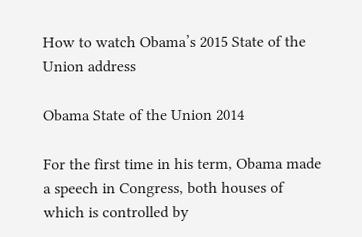How to watch Obama’s 2015 State of the Union address

Obama State of the Union 2014

For the first time in his term, Obama made a speech in Congress, both houses of which is controlled by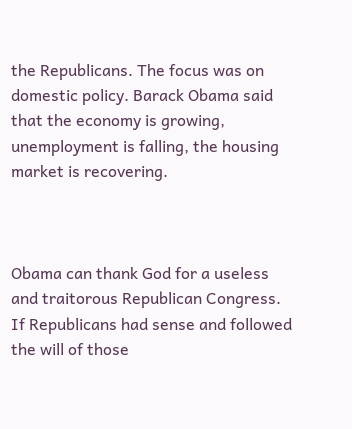the Republicans. The focus was on domestic policy. Barack Obama said that the economy is growing, unemployment is falling, the housing market is recovering.



Obama can thank God for a useless and traitorous Republican Congress. If Republicans had sense and followed the will of those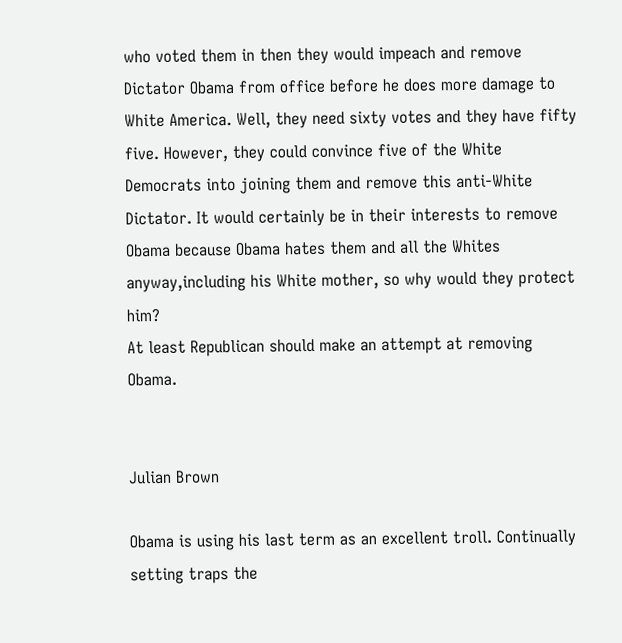who voted them in then they would impeach and remove Dictator Obama from office before he does more damage to White America. Well, they need sixty votes and they have fifty five. However, they could convince five of the White Democrats into joining them and remove this anti-White Dictator. It would certainly be in their interests to remove Obama because Obama hates them and all the Whites anyway,including his White mother, so why would they protect him?
At least Republican should make an attempt at removing Obama.


Julian Brown

Obama is using his last term as an excellent troll. Continually setting traps the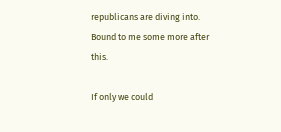republicans are diving into. Bound to me some more after this.

If only we could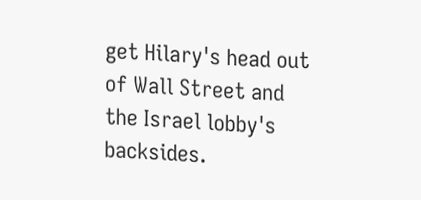get Hilary's head out of Wall Street and the Israel lobby's backsides.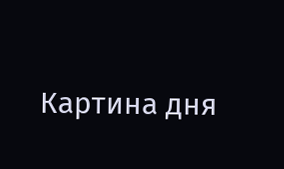Картина дня